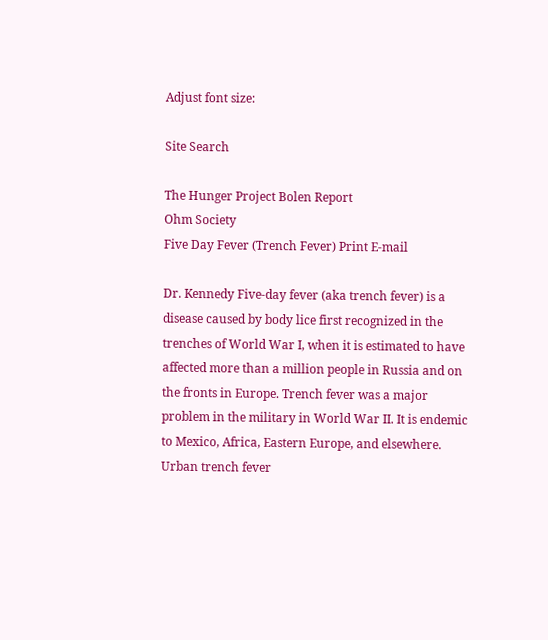Adjust font size:

Site Search

The Hunger Project Bolen Report
Ohm Society
Five Day Fever (Trench Fever) Print E-mail

Dr. Kennedy Five-day fever (aka trench fever) is a disease caused by body lice first recognized in the trenches of World War I, when it is estimated to have affected more than a million people in Russia and on the fronts in Europe. Trench fever was a major problem in the military in World War II. It is endemic to Mexico, Africa, Eastern Europe, and elsewhere. Urban trench fever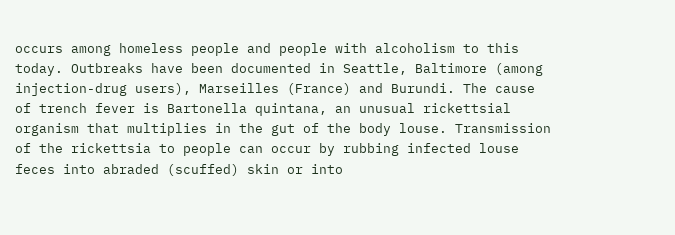occurs among homeless people and people with alcoholism to this today. Outbreaks have been documented in Seattle, Baltimore (among injection-drug users), Marseilles (France) and Burundi. The cause of trench fever is Bartonella quintana, an unusual rickettsial organism that multiplies in the gut of the body louse. Transmission of the rickettsia to people can occur by rubbing infected louse feces into abraded (scuffed) skin or into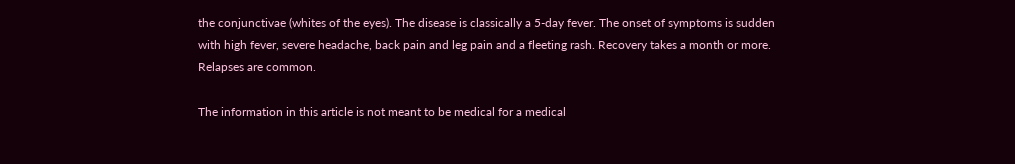the conjunctivae (whites of the eyes). The disease is classically a 5-day fever. The onset of symptoms is sudden with high fever, severe headache, back pain and leg pain and a fleeting rash. Recovery takes a month or more. Relapses are common.

The information in this article is not meant to be medical for a medical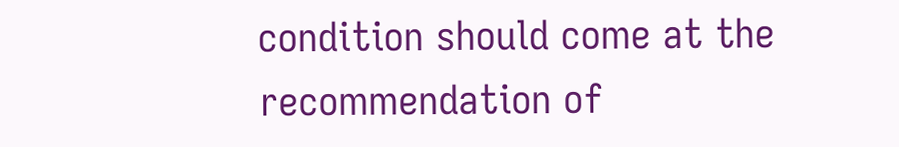condition should come at the recommendation of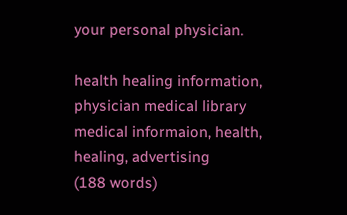your personal physician.

health healing information, physician medical library medical informaion, health, healing, advertising
(188 words)